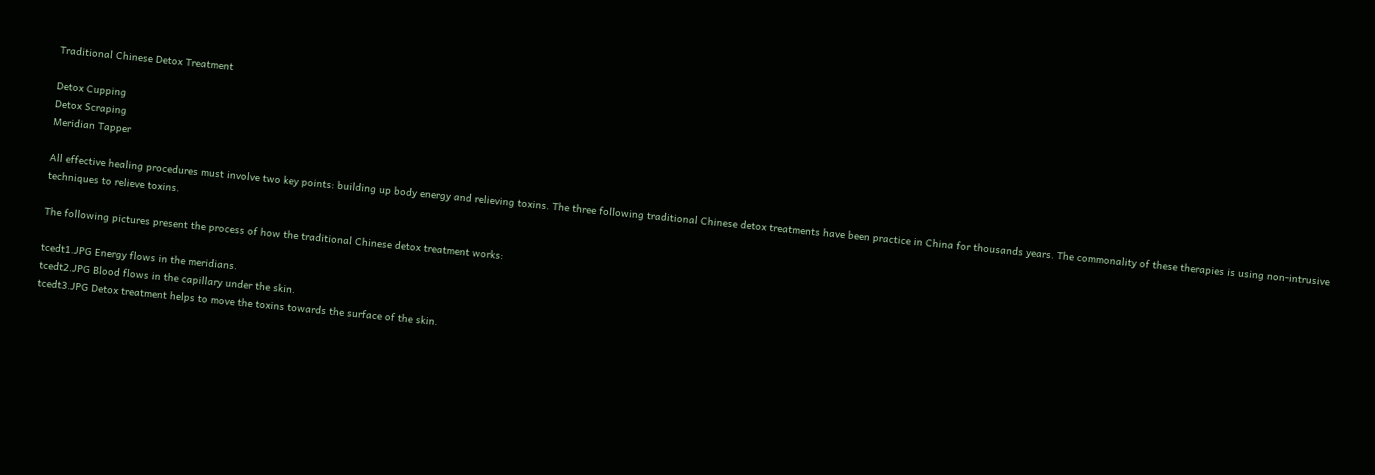Traditional Chinese Detox Treatment

Detox Cupping
Detox Scraping
Meridian Tapper

All effective healing procedures must involve two key points: building up body energy and relieving toxins. The three following traditional Chinese detox treatments have been practice in China for thousands years. The commonality of these therapies is using non-intrusive techniques to relieve toxins.

The following pictures present the process of how the traditional Chinese detox treatment works:

tcedt1.JPG Energy flows in the meridians.
tcedt2.JPG Blood flows in the capillary under the skin.
tcedt3.JPG Detox treatment helps to move the toxins towards the surface of the skin.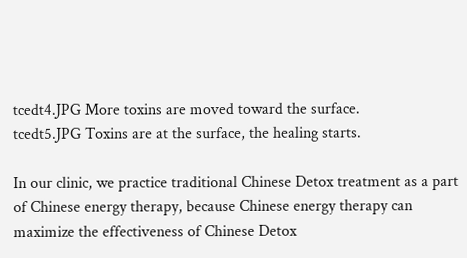tcedt4.JPG More toxins are moved toward the surface.
tcedt5.JPG Toxins are at the surface, the healing starts.

In our clinic, we practice traditional Chinese Detox treatment as a part of Chinese energy therapy, because Chinese energy therapy can maximize the effectiveness of Chinese Detox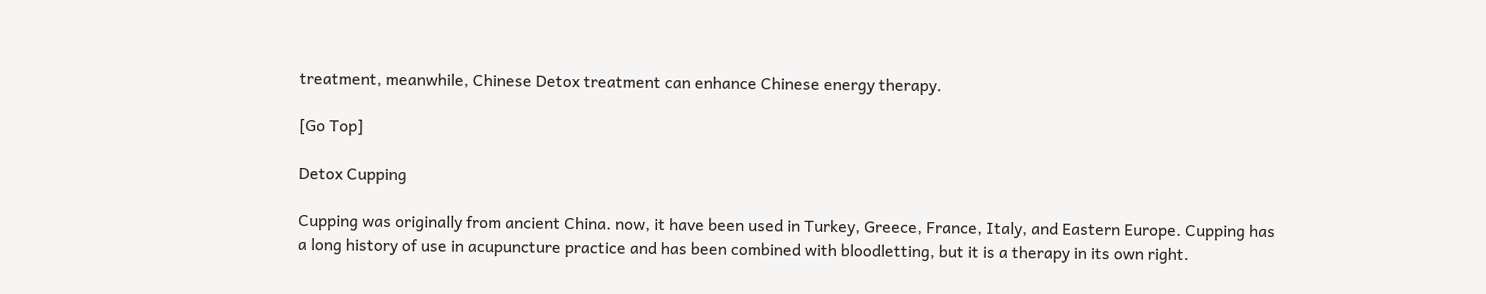treatment, meanwhile, Chinese Detox treatment can enhance Chinese energy therapy.

[Go Top]

Detox Cupping

Cupping was originally from ancient China. now, it have been used in Turkey, Greece, France, Italy, and Eastern Europe. Cupping has a long history of use in acupuncture practice and has been combined with bloodletting, but it is a therapy in its own right.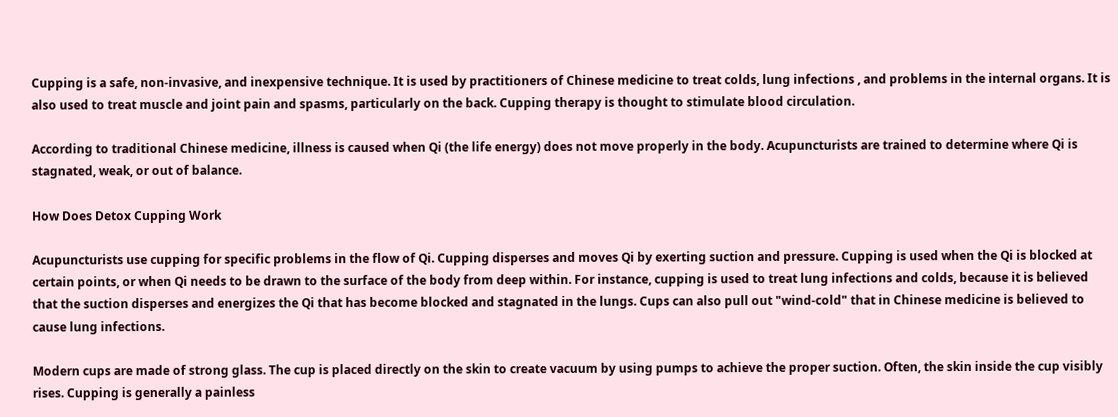Cupping is a safe, non-invasive, and inexpensive technique. It is used by practitioners of Chinese medicine to treat colds, lung infections , and problems in the internal organs. It is also used to treat muscle and joint pain and spasms, particularly on the back. Cupping therapy is thought to stimulate blood circulation.

According to traditional Chinese medicine, illness is caused when Qi (the life energy) does not move properly in the body. Acupuncturists are trained to determine where Qi is stagnated, weak, or out of balance.

How Does Detox Cupping Work

Acupuncturists use cupping for specific problems in the flow of Qi. Cupping disperses and moves Qi by exerting suction and pressure. Cupping is used when the Qi is blocked at certain points, or when Qi needs to be drawn to the surface of the body from deep within. For instance, cupping is used to treat lung infections and colds, because it is believed that the suction disperses and energizes the Qi that has become blocked and stagnated in the lungs. Cups can also pull out "wind-cold" that in Chinese medicine is believed to cause lung infections.

Modern cups are made of strong glass. The cup is placed directly on the skin to create vacuum by using pumps to achieve the proper suction. Often, the skin inside the cup visibly rises. Cupping is generally a painless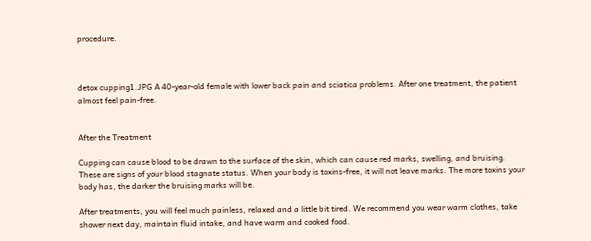procedure.



detox cupping1.JPG A 40-year-old female with lower back pain and sciatica problems. After one treatment, the patient almost feel pain-free.


After the Treatment

Cupping can cause blood to be drawn to the surface of the skin, which can cause red marks, swelling, and bruising. These are signs of your blood stagnate status. When your body is toxins-free, it will not leave marks. The more toxins your body has, the darker the bruising marks will be.

After treatments, you will feel much painless, relaxed and a little bit tired. We recommend you wear warm clothes, take shower next day, maintain fluid intake, and have warm and cooked food.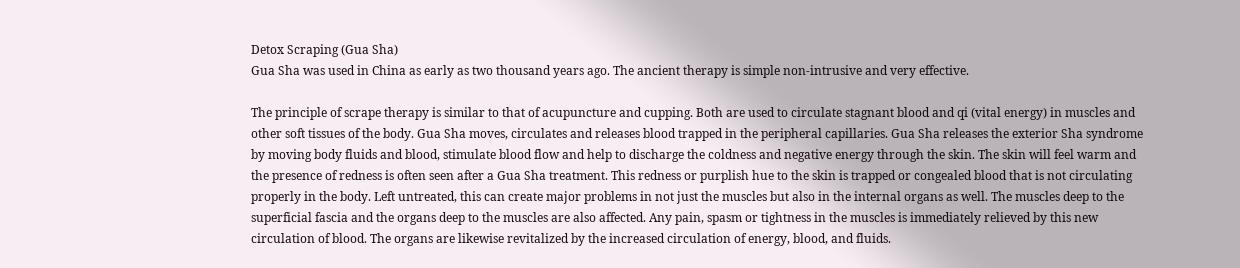Detox Scraping (Gua Sha)
Gua Sha was used in China as early as two thousand years ago. The ancient therapy is simple non-intrusive and very effective.

The principle of scrape therapy is similar to that of acupuncture and cupping. Both are used to circulate stagnant blood and qi (vital energy) in muscles and other soft tissues of the body. Gua Sha moves, circulates and releases blood trapped in the peripheral capillaries. Gua Sha releases the exterior Sha syndrome by moving body fluids and blood, stimulate blood flow and help to discharge the coldness and negative energy through the skin. The skin will feel warm and the presence of redness is often seen after a Gua Sha treatment. This redness or purplish hue to the skin is trapped or congealed blood that is not circulating properly in the body. Left untreated, this can create major problems in not just the muscles but also in the internal organs as well. The muscles deep to the superficial fascia and the organs deep to the muscles are also affected. Any pain, spasm or tightness in the muscles is immediately relieved by this new circulation of blood. The organs are likewise revitalized by the increased circulation of energy, blood, and fluids.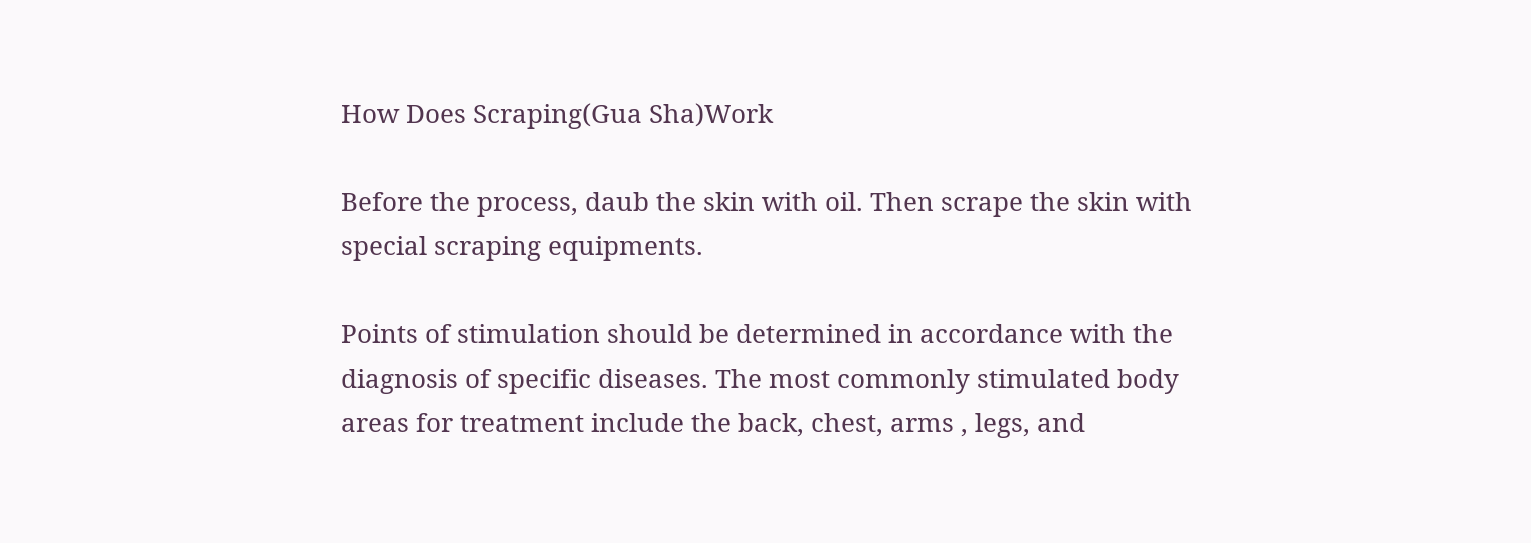How Does Scraping(Gua Sha)Work

Before the process, daub the skin with oil. Then scrape the skin with special scraping equipments.

Points of stimulation should be determined in accordance with the diagnosis of specific diseases. The most commonly stimulated body areas for treatment include the back, chest, arms , legs, and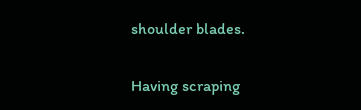shoulder blades.

Having scraping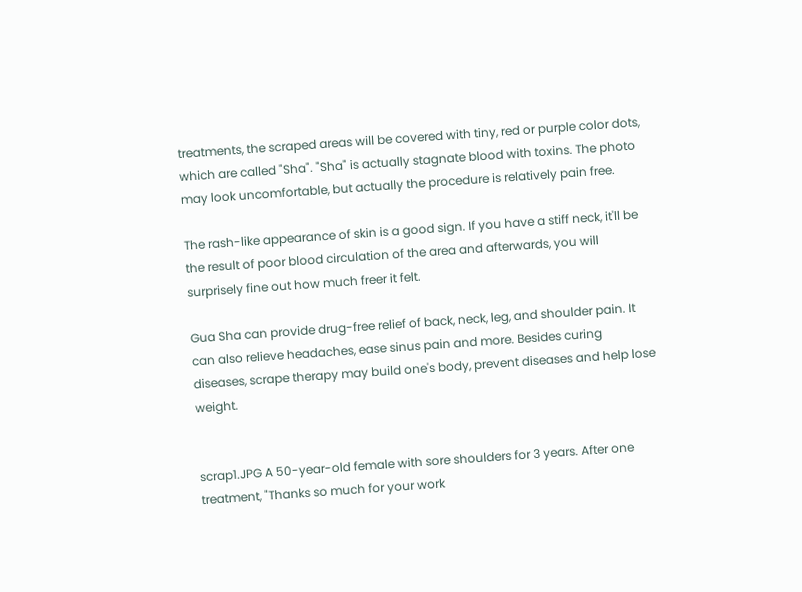treatments, the scraped areas will be covered with tiny, red or purple color dots, which are called "Sha". "Sha" is actually stagnate blood with toxins. The photo may look uncomfortable, but actually the procedure is relatively pain free.

The rash-like appearance of skin is a good sign. If you have a stiff neck, it'll be the result of poor blood circulation of the area and afterwards, you will surprisely fine out how much freer it felt.

Gua Sha can provide drug-free relief of back, neck, leg, and shoulder pain. It can also relieve headaches, ease sinus pain and more. Besides curing diseases, scrape therapy may build one's body, prevent diseases and help lose weight.


scrap1.JPG A 50-year-old female with sore shoulders for 3 years. After one treatment, "Thanks so much for your work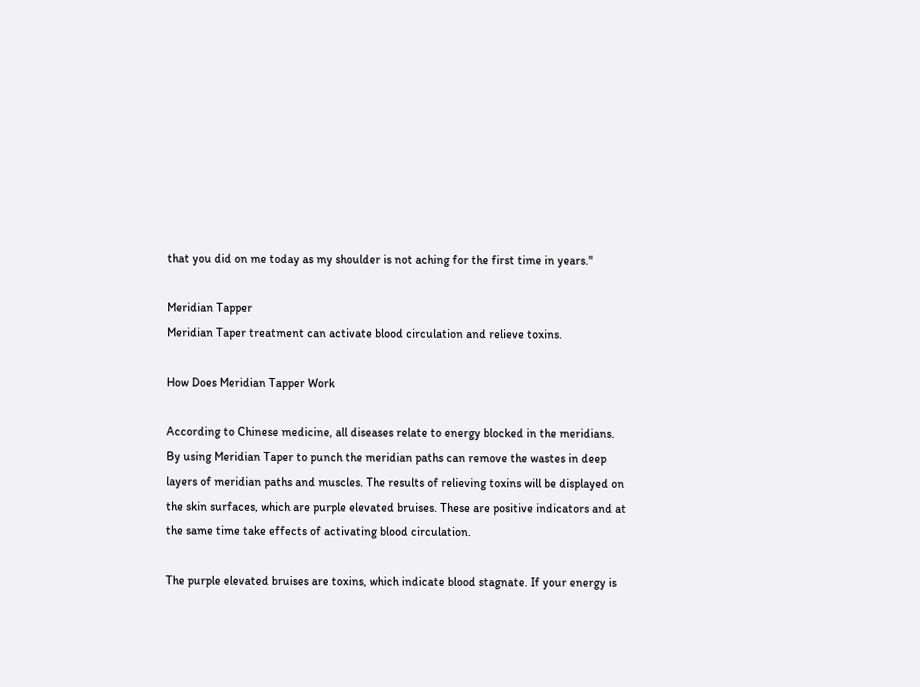that you did on me today as my shoulder is not aching for the first time in years."

Meridian Tapper
Meridian Taper treatment can activate blood circulation and relieve toxins.

How Does Meridian Tapper Work

According to Chinese medicine, all diseases relate to energy blocked in the meridians. By using Meridian Taper to punch the meridian paths can remove the wastes in deep layers of meridian paths and muscles. The results of relieving toxins will be displayed on the skin surfaces, which are purple elevated bruises. These are positive indicators and at the same time take effects of activating blood circulation.

The purple elevated bruises are toxins, which indicate blood stagnate. If your energy is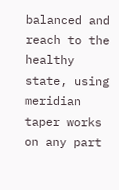balanced and reach to the healthy state, using meridian taper works on any part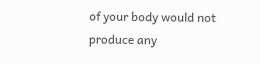of your body would not produce any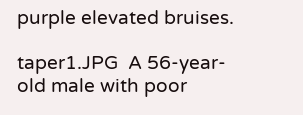purple elevated bruises.

taper1.JPG  A 56-year-old male with poor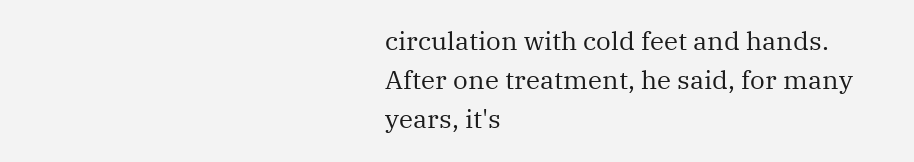circulation with cold feet and hands. After one treatment, he said, for many years, it's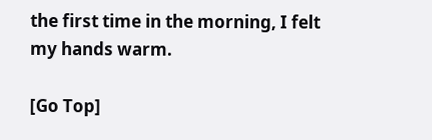the first time in the morning, I felt my hands warm.

[Go Top]